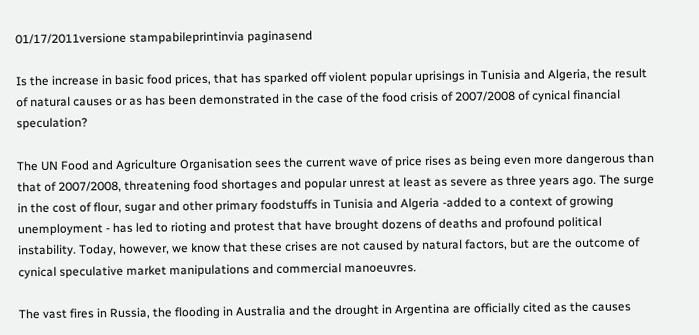01/17/2011versione stampabileprintinvia paginasend

Is the increase in basic food prices, that has sparked off violent popular uprisings in Tunisia and Algeria, the result of natural causes or as has been demonstrated in the case of the food crisis of 2007/2008 of cynical financial speculation?

The UN Food and Agriculture Organisation sees the current wave of price rises as being even more dangerous than that of 2007/2008, threatening food shortages and popular unrest at least as severe as three years ago. The surge in the cost of flour, sugar and other primary foodstuffs in Tunisia and Algeria -added to a context of growing unemployment - has led to rioting and protest that have brought dozens of deaths and profound political instability. Today, however, we know that these crises are not caused by natural factors, but are the outcome of cynical speculative market manipulations and commercial manoeuvres.

The vast fires in Russia, the flooding in Australia and the drought in Argentina are officially cited as the causes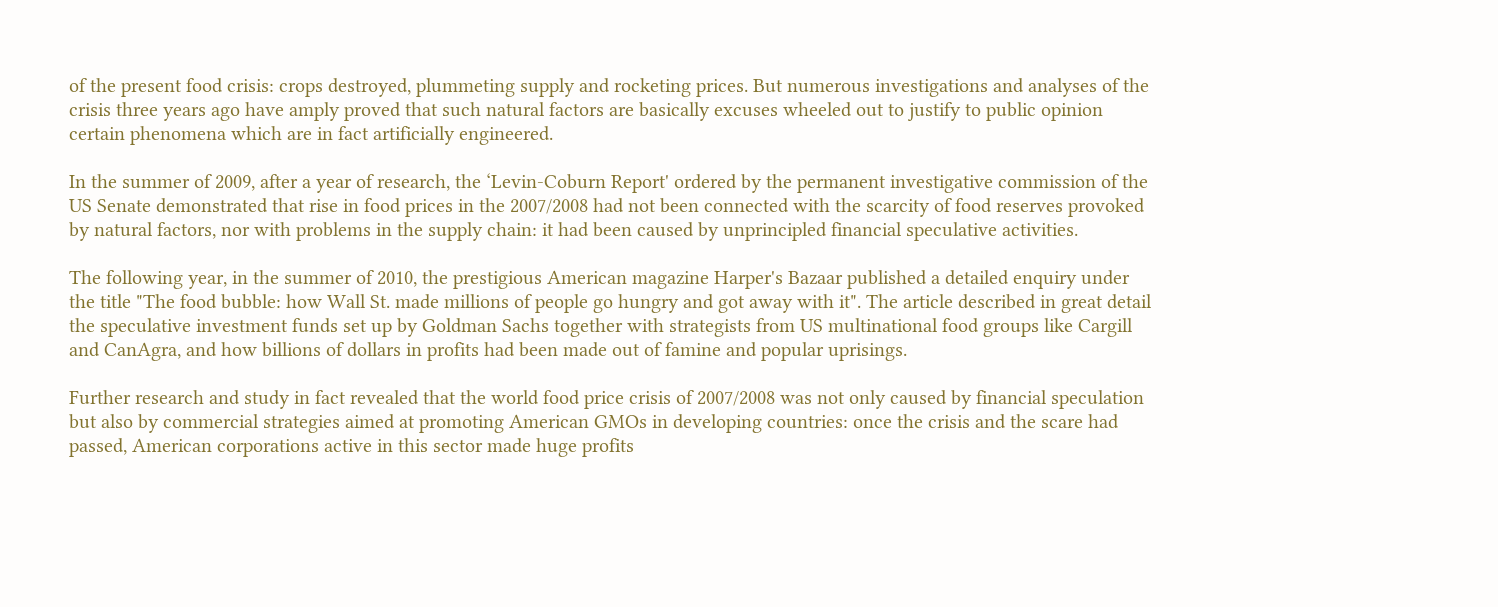of the present food crisis: crops destroyed, plummeting supply and rocketing prices. But numerous investigations and analyses of the crisis three years ago have amply proved that such natural factors are basically excuses wheeled out to justify to public opinion certain phenomena which are in fact artificially engineered.

In the summer of 2009, after a year of research, the ‘Levin-Coburn Report' ordered by the permanent investigative commission of the US Senate demonstrated that rise in food prices in the 2007/2008 had not been connected with the scarcity of food reserves provoked by natural factors, nor with problems in the supply chain: it had been caused by unprincipled financial speculative activities.

The following year, in the summer of 2010, the prestigious American magazine Harper's Bazaar published a detailed enquiry under the title "The food bubble: how Wall St. made millions of people go hungry and got away with it". The article described in great detail the speculative investment funds set up by Goldman Sachs together with strategists from US multinational food groups like Cargill and CanAgra, and how billions of dollars in profits had been made out of famine and popular uprisings.

Further research and study in fact revealed that the world food price crisis of 2007/2008 was not only caused by financial speculation but also by commercial strategies aimed at promoting American GMOs in developing countries: once the crisis and the scare had passed, American corporations active in this sector made huge profits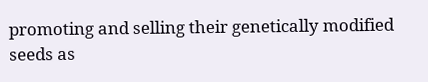promoting and selling their genetically modified seeds as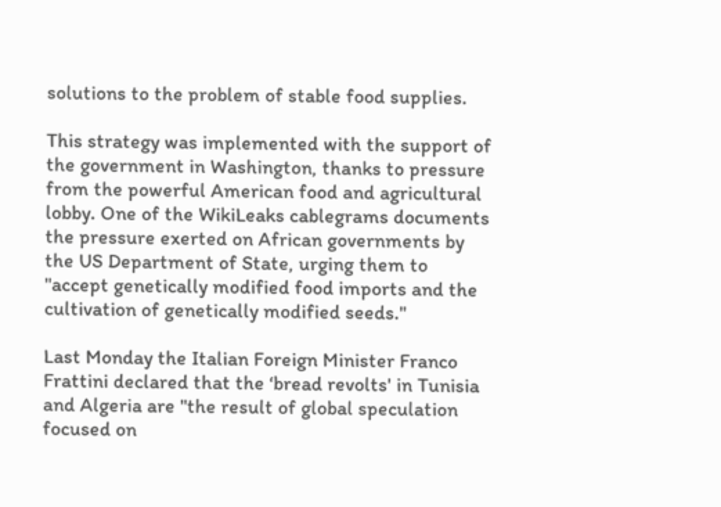solutions to the problem of stable food supplies.

This strategy was implemented with the support of the government in Washington, thanks to pressure from the powerful American food and agricultural lobby. One of the WikiLeaks cablegrams documents the pressure exerted on African governments by the US Department of State, urging them to "accept genetically modified food imports and the cultivation of genetically modified seeds."

Last Monday the Italian Foreign Minister Franco Frattini declared that the ‘bread revolts' in Tunisia and Algeria are "the result of global speculation focused on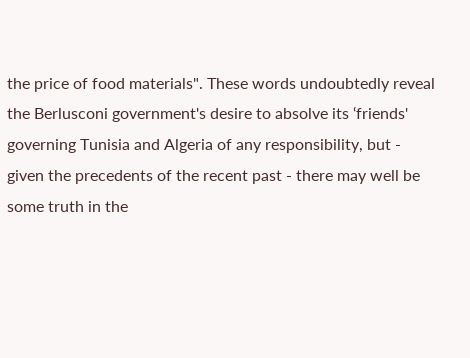the price of food materials". These words undoubtedly reveal the Berlusconi government's desire to absolve its ‘friends' governing Tunisia and Algeria of any responsibility, but - given the precedents of the recent past - there may well be some truth in the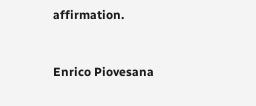affirmation.


Enrico Piovesana